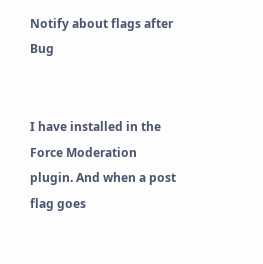Notify about flags after Bug


I have installed in the Force Moderation plugin. And when a post flag goes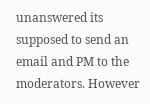unanswered its supposed to send an email and PM to the moderators. However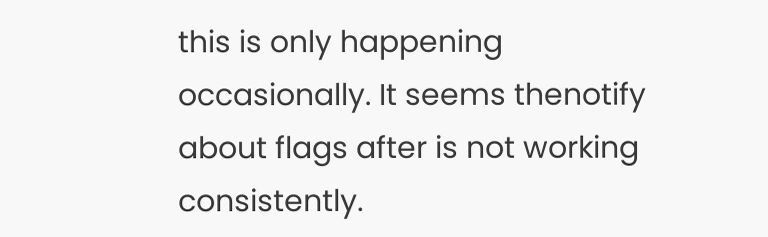this is only happening occasionally. It seems thenotify about flags after is not working consistently.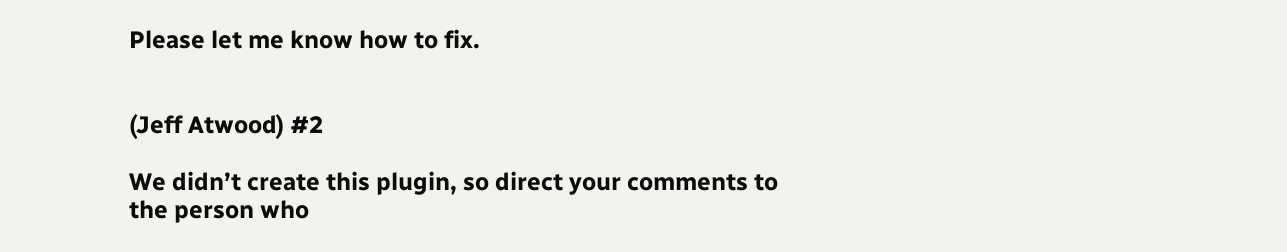Please let me know how to fix.


(Jeff Atwood) #2

We didn’t create this plugin, so direct your comments to the person who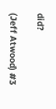did?

(Jeff Atwood) #3